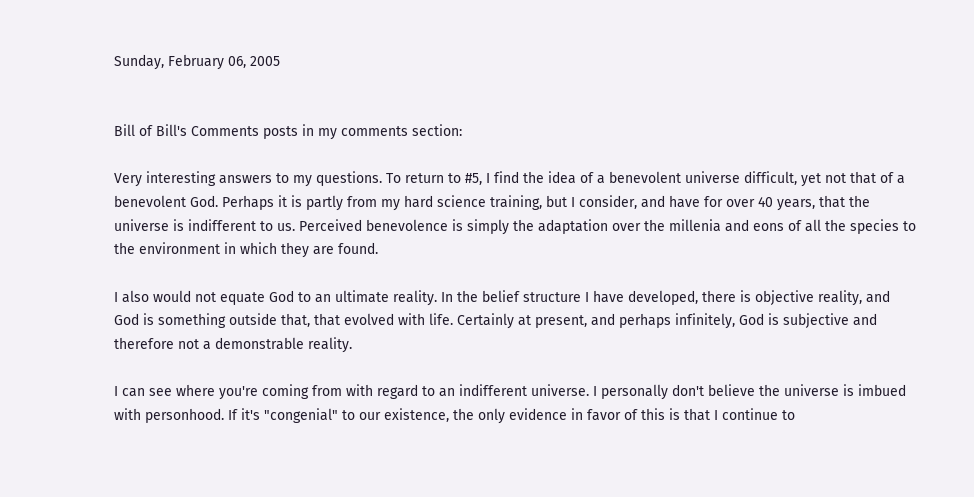Sunday, February 06, 2005


Bill of Bill's Comments posts in my comments section:

Very interesting answers to my questions. To return to #5, I find the idea of a benevolent universe difficult, yet not that of a benevolent God. Perhaps it is partly from my hard science training, but I consider, and have for over 40 years, that the universe is indifferent to us. Perceived benevolence is simply the adaptation over the millenia and eons of all the species to the environment in which they are found.

I also would not equate God to an ultimate reality. In the belief structure I have developed, there is objective reality, and God is something outside that, that evolved with life. Certainly at present, and perhaps infinitely, God is subjective and therefore not a demonstrable reality.

I can see where you're coming from with regard to an indifferent universe. I personally don't believe the universe is imbued with personhood. If it's "congenial" to our existence, the only evidence in favor of this is that I continue to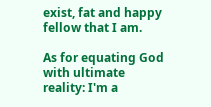exist, fat and happy fellow that I am.

As for equating God with ultimate reality: I'm a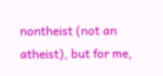nontheist (not an atheist), but for me,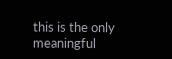this is the only meaningful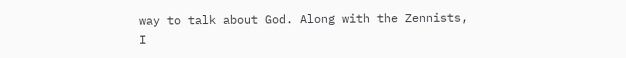way to talk about God. Along with the Zennists, I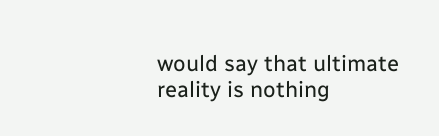would say that ultimate reality is nothing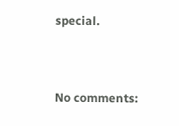special.


No comments: